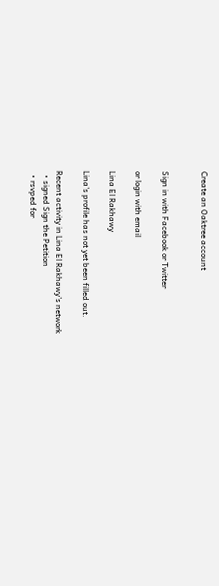Create an Oaktree account


Sign in with Facebook or Twitter

or login with email

Lina El Rakhawy

Lina's profile has not yet been filled out.

Recent activity in Lina El Rakhawy's network
  • signed Sign the Petition
  • rsvped for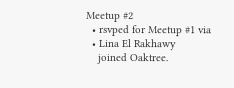Meetup #2
  • rsvped for Meetup #1 via
  • Lina El Rakhawy
    joined Oaktree.